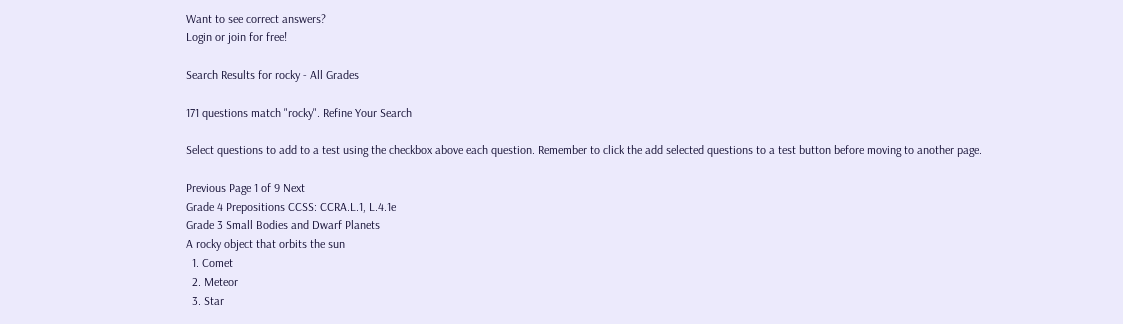Want to see correct answers?
Login or join for free!

Search Results for rocky - All Grades

171 questions match "rocky". Refine Your Search

Select questions to add to a test using the checkbox above each question. Remember to click the add selected questions to a test button before moving to another page.

Previous Page 1 of 9 Next
Grade 4 Prepositions CCSS: CCRA.L.1, L.4.1e
Grade 3 Small Bodies and Dwarf Planets
A rocky object that orbits the sun
  1. Comet
  2. Meteor
  3. Star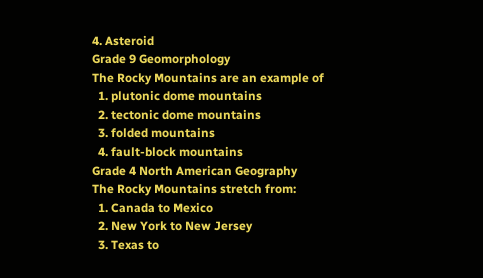4. Asteroid
Grade 9 Geomorphology
The Rocky Mountains are an example of
  1. plutonic dome mountains
  2. tectonic dome mountains
  3. folded mountains
  4. fault-block mountains
Grade 4 North American Geography
The Rocky Mountains stretch from:
  1. Canada to Mexico
  2. New York to New Jersey
  3. Texas to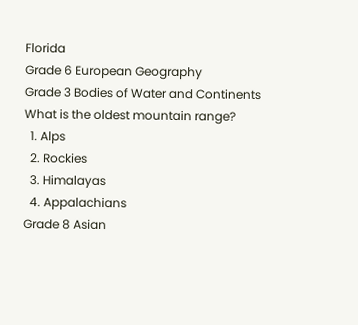Florida
Grade 6 European Geography
Grade 3 Bodies of Water and Continents
What is the oldest mountain range?
  1. Alps
  2. Rockies
  3. Himalayas
  4. Appalachians
Grade 8 Asian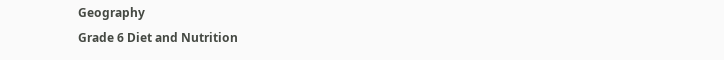Geography
Grade 6 Diet and Nutrition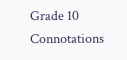Grade 10 Connotations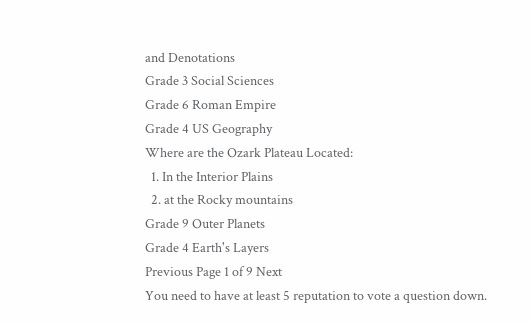and Denotations
Grade 3 Social Sciences
Grade 6 Roman Empire
Grade 4 US Geography
Where are the Ozark Plateau Located:
  1. In the Interior Plains
  2. at the Rocky mountains
Grade 9 Outer Planets
Grade 4 Earth's Layers
Previous Page 1 of 9 Next
You need to have at least 5 reputation to vote a question down.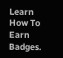Learn How To Earn Badges.